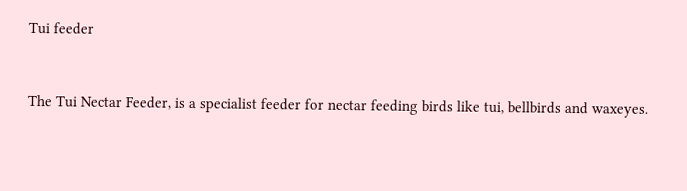Tui feeder


The Tui Nectar Feeder, is a specialist feeder for nectar feeding birds like tui, bellbirds and waxeyes.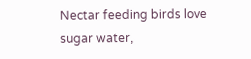Nectar feeding birds love sugar water,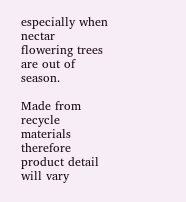especially when nectar flowering trees are out of season.

Made from recycle materials therefore product detail will vary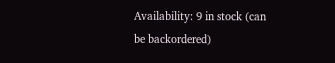Availability: 9 in stock (can be backordered)